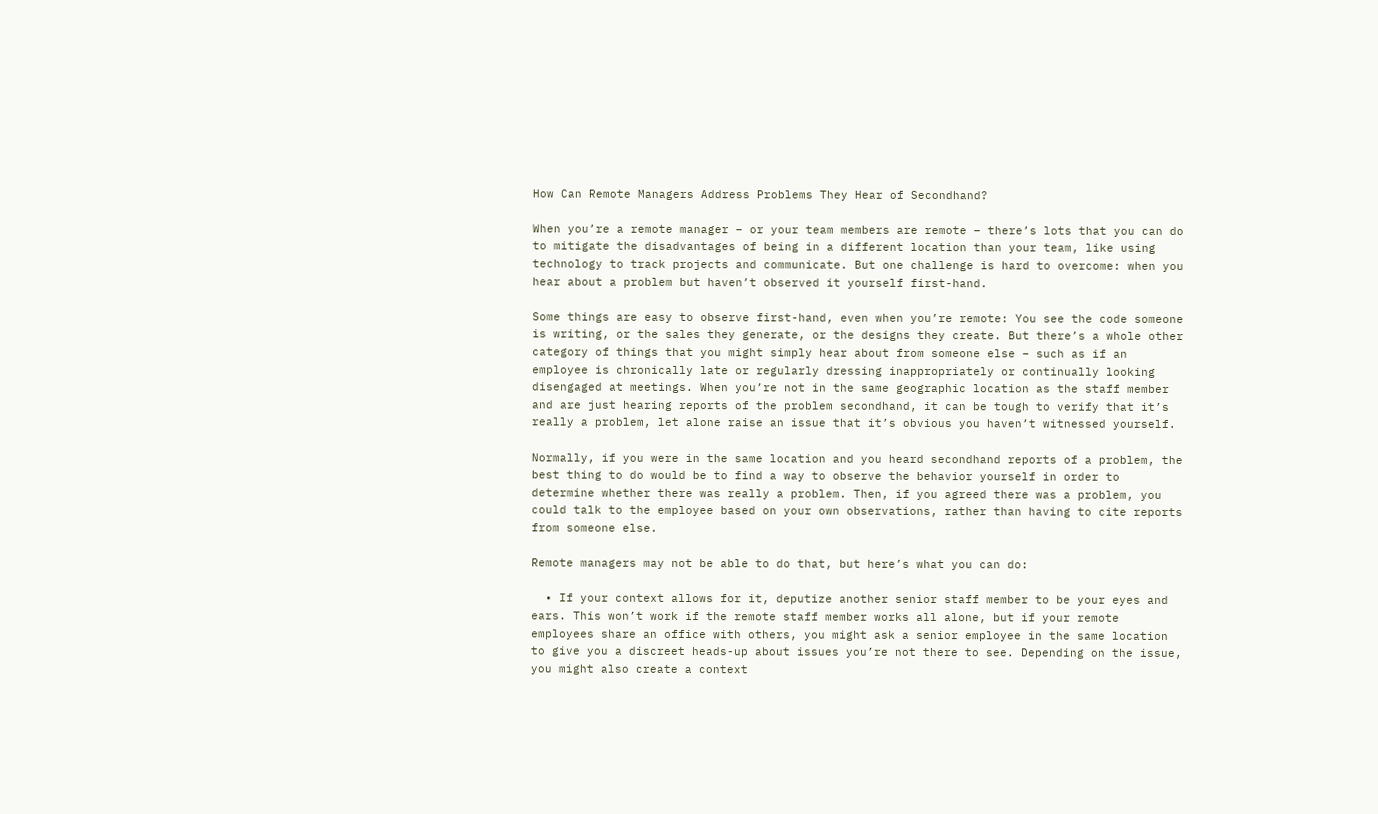How Can Remote Managers Address Problems They Hear of Secondhand?

When you’re a remote manager – or your team members are remote – there’s lots that you can do to mitigate the disadvantages of being in a different location than your team, like using technology to track projects and communicate. But one challenge is hard to overcome: when you hear about a problem but haven’t observed it yourself first-hand.

Some things are easy to observe first-hand, even when you’re remote: You see the code someone is writing, or the sales they generate, or the designs they create. But there’s a whole other category of things that you might simply hear about from someone else – such as if an employee is chronically late or regularly dressing inappropriately or continually looking disengaged at meetings. When you’re not in the same geographic location as the staff member and are just hearing reports of the problem secondhand, it can be tough to verify that it’s really a problem, let alone raise an issue that it’s obvious you haven’t witnessed yourself.

Normally, if you were in the same location and you heard secondhand reports of a problem, the best thing to do would be to find a way to observe the behavior yourself in order to determine whether there was really a problem. Then, if you agreed there was a problem, you could talk to the employee based on your own observations, rather than having to cite reports from someone else.

Remote managers may not be able to do that, but here’s what you can do:

  • If your context allows for it, deputize another senior staff member to be your eyes and ears. This won’t work if the remote staff member works all alone, but if your remote employees share an office with others, you might ask a senior employee in the same location to give you a discreet heads-up about issues you’re not there to see. Depending on the issue, you might also create a context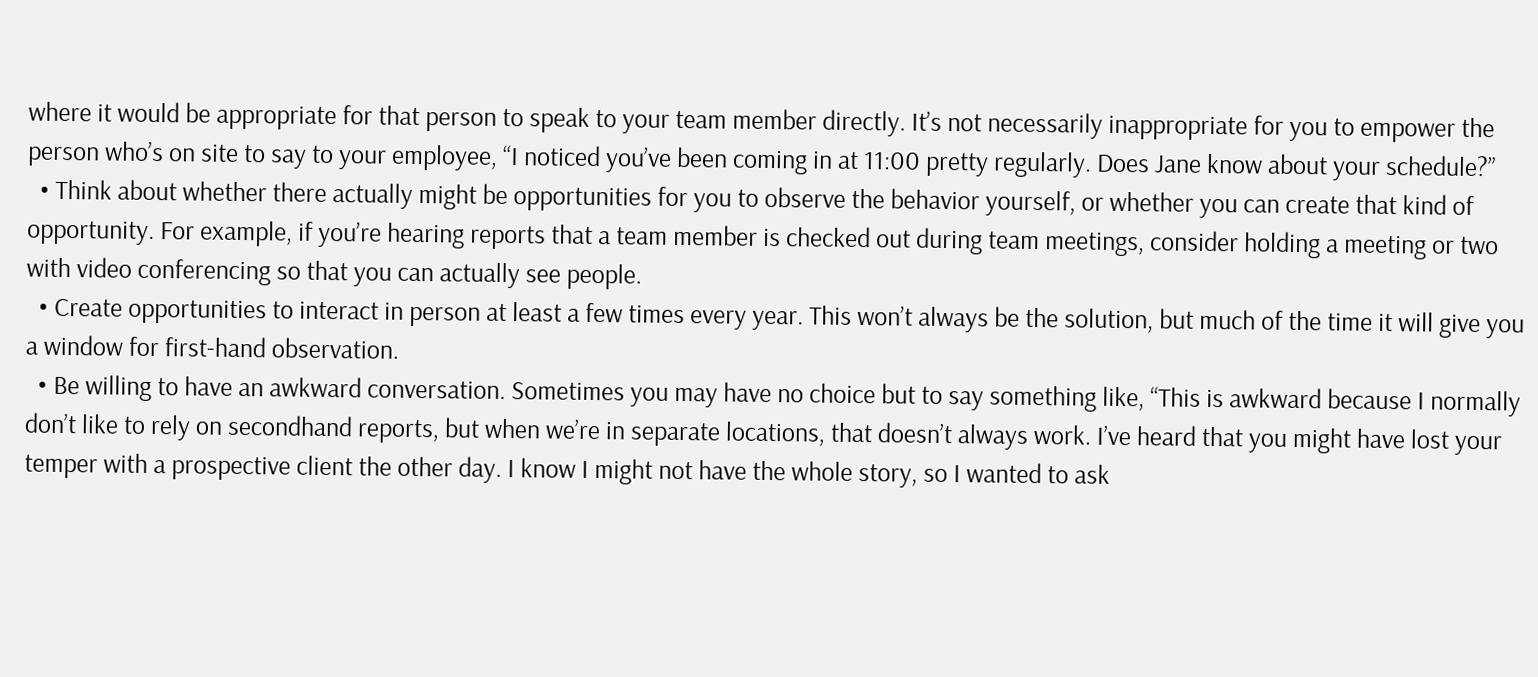where it would be appropriate for that person to speak to your team member directly. It’s not necessarily inappropriate for you to empower the person who’s on site to say to your employee, “I noticed you’ve been coming in at 11:00 pretty regularly. Does Jane know about your schedule?”
  • Think about whether there actually might be opportunities for you to observe the behavior yourself, or whether you can create that kind of opportunity. For example, if you’re hearing reports that a team member is checked out during team meetings, consider holding a meeting or two with video conferencing so that you can actually see people.
  • Create opportunities to interact in person at least a few times every year. This won’t always be the solution, but much of the time it will give you a window for first-hand observation.
  • Be willing to have an awkward conversation. Sometimes you may have no choice but to say something like, “This is awkward because I normally don’t like to rely on secondhand reports, but when we’re in separate locations, that doesn’t always work. I’ve heard that you might have lost your temper with a prospective client the other day. I know I might not have the whole story, so I wanted to ask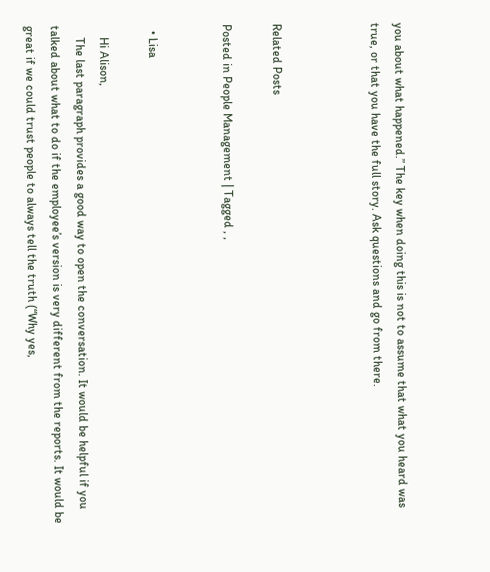you about what happened.” The key when doing this is not to assume that what you heard was true, or that you have the full story. Ask questions and go from there.



Related Posts

Posted in People Management | Tagged , ,


  • Lisa

    Hi Alison,
    The last paragraph provides a good way to open the conversation. It would be helpful if you talked about what to do if the employee’s version is very different from the reports. It would be great if we could trust people to always tell the truth (“Why yes,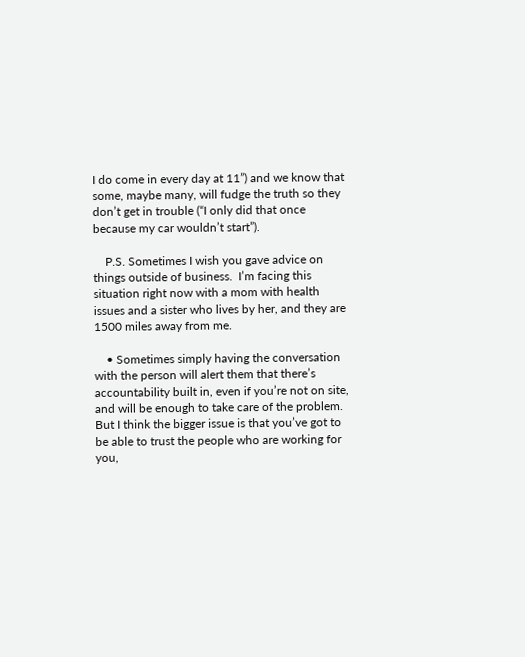I do come in every day at 11”) and we know that some, maybe many, will fudge the truth so they don’t get in trouble (“I only did that once because my car wouldn’t start”).

    P.S. Sometimes I wish you gave advice on things outside of business.  I’m facing this situation right now with a mom with health issues and a sister who lives by her, and they are 1500 miles away from me.

    • Sometimes simply having the conversation with the person will alert them that there’s accountability built in, even if you’re not on site, and will be enough to take care of the problem. But I think the bigger issue is that you’ve got to be able to trust the people who are working for you,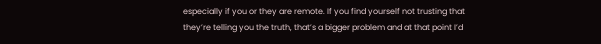especially if you or they are remote. If you find yourself not trusting that they’re telling you the truth, that’s a bigger problem and at that point I’d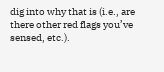dig into why that is (i.e., are there other red flags you’ve sensed, etc.).